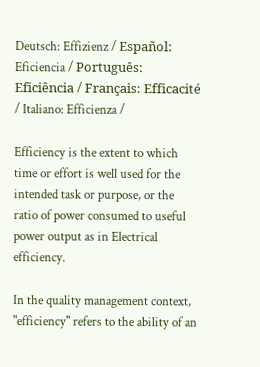Deutsch: Effizienz / Español: Eficiencia / Português: Eficiência / Français: Efficacité / Italiano: Efficienza /

Efficiency is the extent to which time or effort is well used for the intended task or purpose, or the ratio of power consumed to useful power output as in Electrical efficiency.

In the quality management context, "efficiency" refers to the ability of an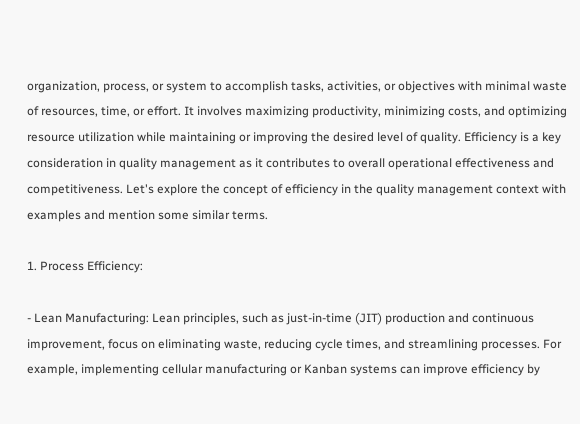organization, process, or system to accomplish tasks, activities, or objectives with minimal waste of resources, time, or effort. It involves maximizing productivity, minimizing costs, and optimizing resource utilization while maintaining or improving the desired level of quality. Efficiency is a key consideration in quality management as it contributes to overall operational effectiveness and competitiveness. Let's explore the concept of efficiency in the quality management context with examples and mention some similar terms.

1. Process Efficiency:

- Lean Manufacturing: Lean principles, such as just-in-time (JIT) production and continuous improvement, focus on eliminating waste, reducing cycle times, and streamlining processes. For example, implementing cellular manufacturing or Kanban systems can improve efficiency by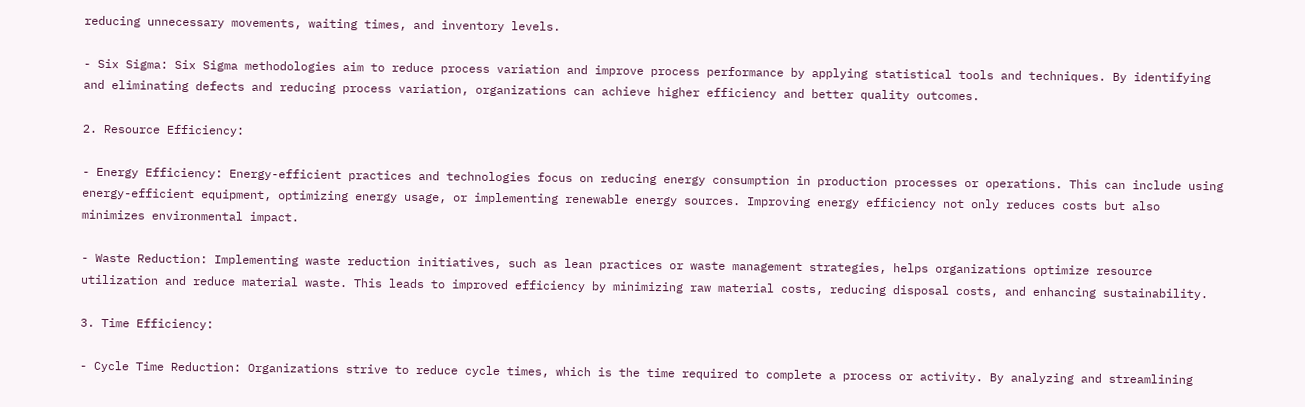reducing unnecessary movements, waiting times, and inventory levels.

- Six Sigma: Six Sigma methodologies aim to reduce process variation and improve process performance by applying statistical tools and techniques. By identifying and eliminating defects and reducing process variation, organizations can achieve higher efficiency and better quality outcomes.

2. Resource Efficiency:

- Energy Efficiency: Energy-efficient practices and technologies focus on reducing energy consumption in production processes or operations. This can include using energy-efficient equipment, optimizing energy usage, or implementing renewable energy sources. Improving energy efficiency not only reduces costs but also minimizes environmental impact.

- Waste Reduction: Implementing waste reduction initiatives, such as lean practices or waste management strategies, helps organizations optimize resource utilization and reduce material waste. This leads to improved efficiency by minimizing raw material costs, reducing disposal costs, and enhancing sustainability.

3. Time Efficiency:

- Cycle Time Reduction: Organizations strive to reduce cycle times, which is the time required to complete a process or activity. By analyzing and streamlining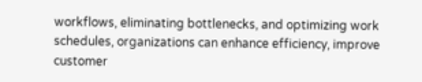workflows, eliminating bottlenecks, and optimizing work schedules, organizations can enhance efficiency, improve customer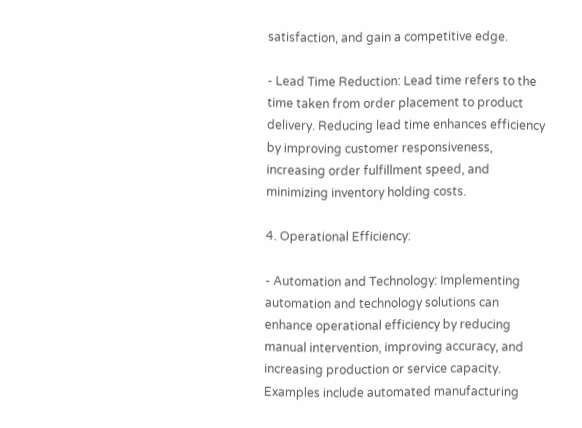satisfaction, and gain a competitive edge.

- Lead Time Reduction: Lead time refers to the time taken from order placement to product delivery. Reducing lead time enhances efficiency by improving customer responsiveness, increasing order fulfillment speed, and minimizing inventory holding costs.

4. Operational Efficiency:

- Automation and Technology: Implementing automation and technology solutions can enhance operational efficiency by reducing manual intervention, improving accuracy, and increasing production or service capacity. Examples include automated manufacturing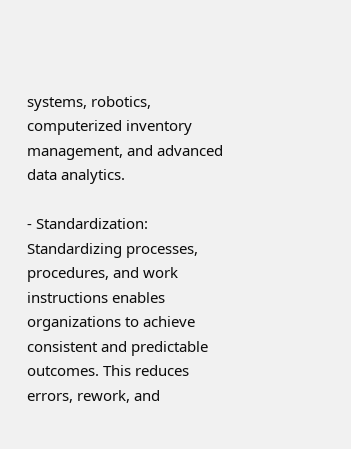systems, robotics, computerized inventory management, and advanced data analytics.

- Standardization: Standardizing processes, procedures, and work instructions enables organizations to achieve consistent and predictable outcomes. This reduces errors, rework, and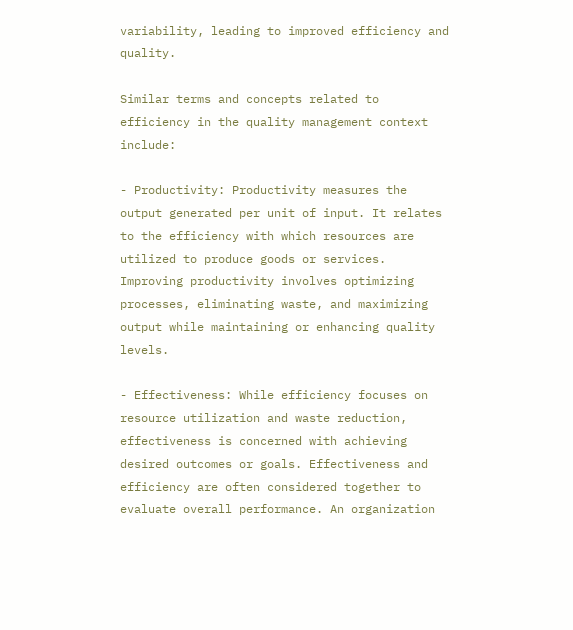variability, leading to improved efficiency and quality.

Similar terms and concepts related to efficiency in the quality management context include:

- Productivity: Productivity measures the output generated per unit of input. It relates to the efficiency with which resources are utilized to produce goods or services. Improving productivity involves optimizing processes, eliminating waste, and maximizing output while maintaining or enhancing quality levels.

- Effectiveness: While efficiency focuses on resource utilization and waste reduction, effectiveness is concerned with achieving desired outcomes or goals. Effectiveness and efficiency are often considered together to evaluate overall performance. An organization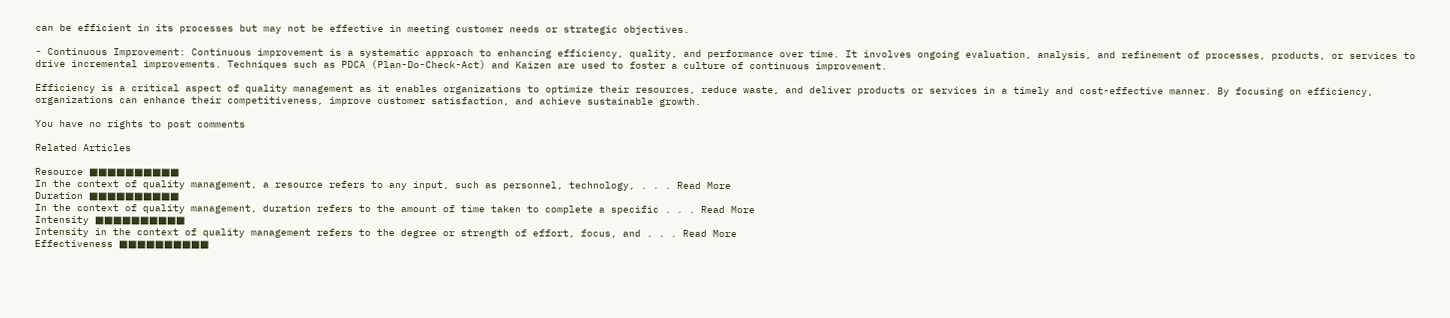can be efficient in its processes but may not be effective in meeting customer needs or strategic objectives.

- Continuous Improvement: Continuous improvement is a systematic approach to enhancing efficiency, quality, and performance over time. It involves ongoing evaluation, analysis, and refinement of processes, products, or services to drive incremental improvements. Techniques such as PDCA (Plan-Do-Check-Act) and Kaizen are used to foster a culture of continuous improvement.

Efficiency is a critical aspect of quality management as it enables organizations to optimize their resources, reduce waste, and deliver products or services in a timely and cost-effective manner. By focusing on efficiency, organizations can enhance their competitiveness, improve customer satisfaction, and achieve sustainable growth.

You have no rights to post comments

Related Articles

Resource ■■■■■■■■■■
In the context of quality management, a resource refers to any input, such as personnel, technology, . . . Read More
Duration ■■■■■■■■■■
In the context of quality management, duration refers to the amount of time taken to complete a specific . . . Read More
Intensity ■■■■■■■■■■
Intensity in the context of quality management refers to the degree or strength of effort, focus, and . . . Read More
Effectiveness ■■■■■■■■■■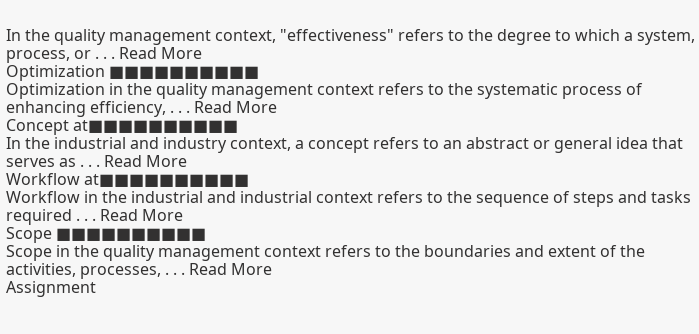In the quality management context, "effectiveness" refers to the degree to which a system, process, or . . . Read More
Optimization ■■■■■■■■■■
Optimization in the quality management context refers to the systematic process of enhancing efficiency, . . . Read More
Concept at■■■■■■■■■■
In the industrial and industry context, a concept refers to an abstract or general idea that serves as . . . Read More
Workflow at■■■■■■■■■■
Workflow in the industrial and industrial context refers to the sequence of steps and tasks required . . . Read More
Scope ■■■■■■■■■■
Scope in the quality management context refers to the boundaries and extent of the activities, processes, . . . Read More
Assignment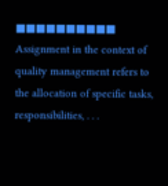■■■■■■■■■■
Assignment in the context of quality management refers to the allocation of specific tasks, responsibilities, . . .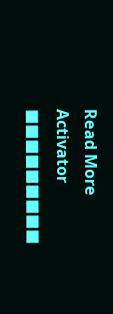Read More
Activator ■■■■■■■■■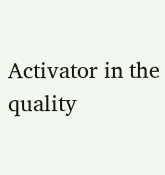Activator in the quality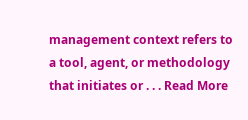management context refers to a tool, agent, or methodology that initiates or . . . Read More